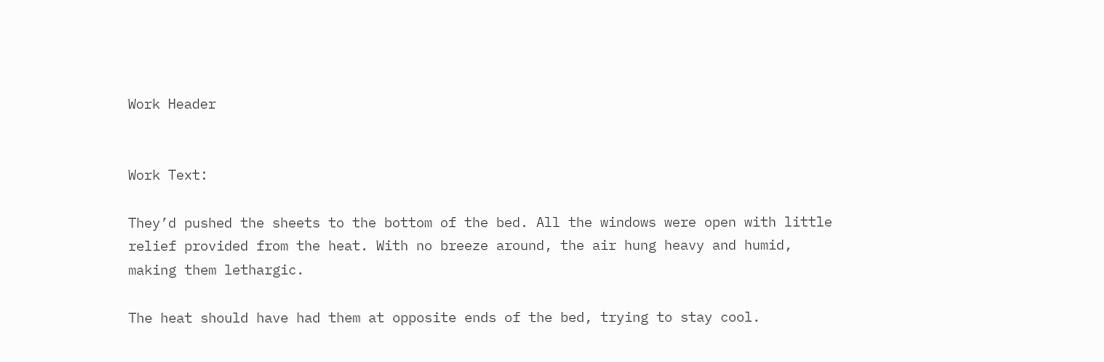Work Header


Work Text:

They’d pushed the sheets to the bottom of the bed. All the windows were open with little relief provided from the heat. With no breeze around, the air hung heavy and humid, making them lethargic.

The heat should have had them at opposite ends of the bed, trying to stay cool.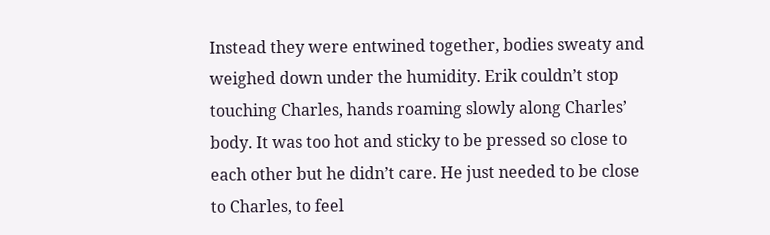Instead they were entwined together, bodies sweaty and weighed down under the humidity. Erik couldn’t stop touching Charles, hands roaming slowly along Charles’ body. It was too hot and sticky to be pressed so close to each other but he didn’t care. He just needed to be close to Charles, to feel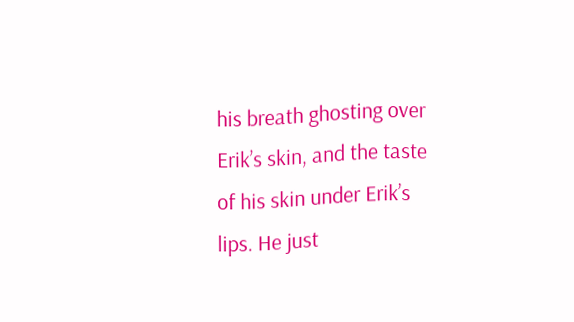his breath ghosting over Erik’s skin, and the taste of his skin under Erik’s lips. He just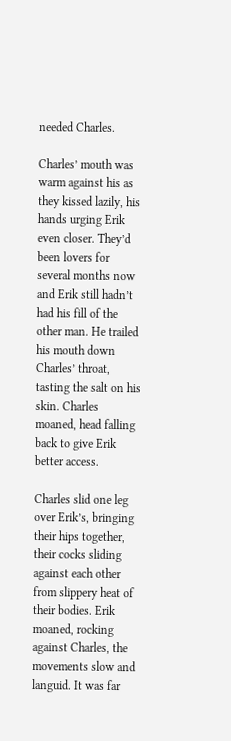needed Charles.

Charles’ mouth was warm against his as they kissed lazily, his hands urging Erik even closer. They’d been lovers for several months now and Erik still hadn’t had his fill of the other man. He trailed his mouth down Charles’ throat, tasting the salt on his skin. Charles moaned, head falling back to give Erik better access.

Charles slid one leg over Erik’s, bringing their hips together, their cocks sliding against each other from slippery heat of their bodies. Erik moaned, rocking against Charles, the movements slow and languid. It was far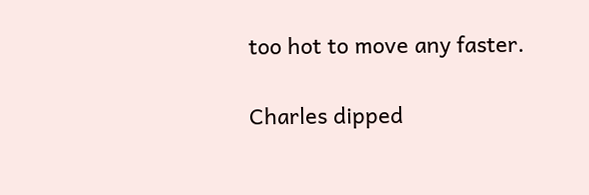too hot to move any faster.

Charles dipped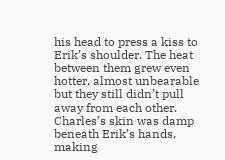his head to press a kiss to Erik’s shoulder. The heat between them grew even hotter, almost unbearable but they still didn’t pull away from each other. Charles’s skin was damp beneath Erik’s hands, making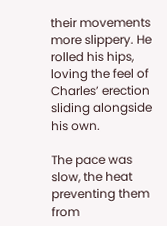their movements more slippery. He rolled his hips, loving the feel of Charles’ erection sliding alongside his own.

The pace was slow, the heat preventing them from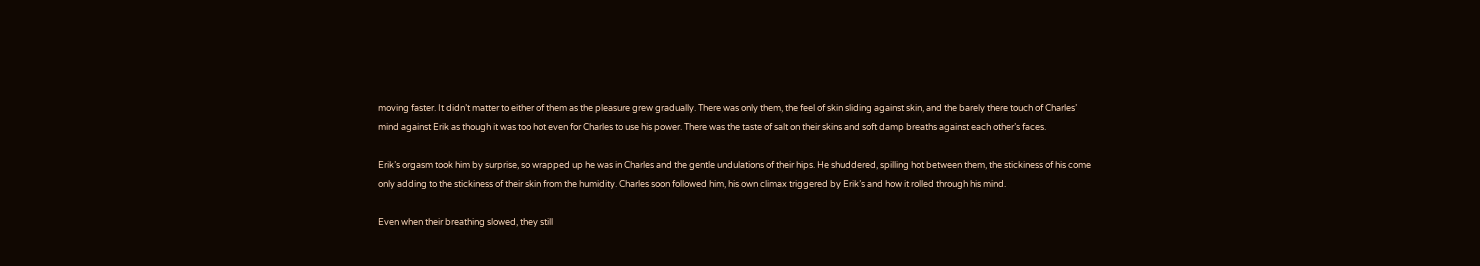moving faster. It didn’t matter to either of them as the pleasure grew gradually. There was only them, the feel of skin sliding against skin, and the barely there touch of Charles’ mind against Erik as though it was too hot even for Charles to use his power. There was the taste of salt on their skins and soft damp breaths against each other’s faces.

Erik’s orgasm took him by surprise, so wrapped up he was in Charles and the gentle undulations of their hips. He shuddered, spilling hot between them, the stickiness of his come only adding to the stickiness of their skin from the humidity. Charles soon followed him, his own climax triggered by Erik’s and how it rolled through his mind.

Even when their breathing slowed, they still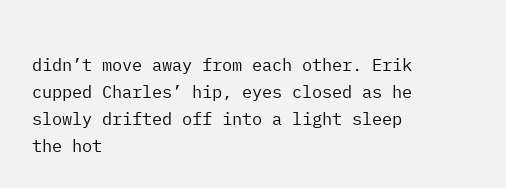didn’t move away from each other. Erik cupped Charles’ hip, eyes closed as he slowly drifted off into a light sleep the hot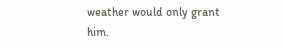weather would only grant him.